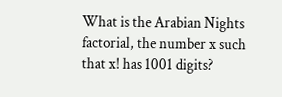What is the Arabian Nights factorial, the number x such that x! has 1001 digits?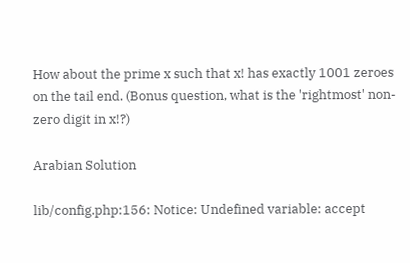How about the prime x such that x! has exactly 1001 zeroes on the tail end. (Bonus question, what is the 'rightmost' non-zero digit in x!?)

Arabian Solution

lib/config.php:156: Notice: Undefined variable: accept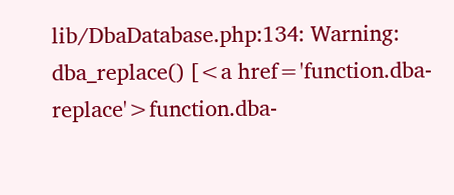lib/DbaDatabase.php:134: Warning: dba_replace() [<a href='function.dba-replace'>function.dba-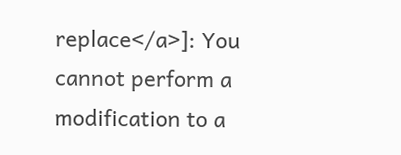replace</a>]: You cannot perform a modification to a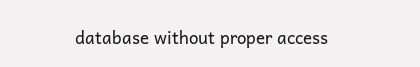database without proper access